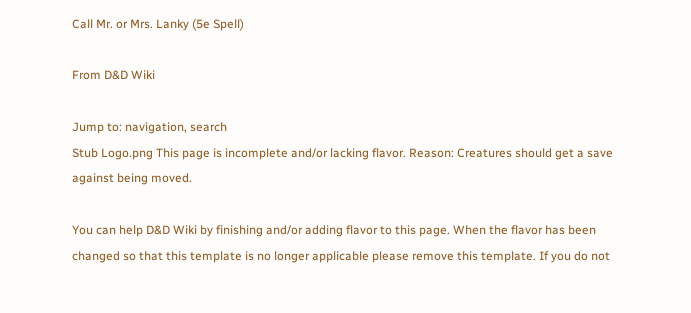Call Mr. or Mrs. Lanky (5e Spell)

From D&D Wiki

Jump to: navigation, search
Stub Logo.png This page is incomplete and/or lacking flavor. Reason: Creatures should get a save against being moved.

You can help D&D Wiki by finishing and/or adding flavor to this page. When the flavor has been changed so that this template is no longer applicable please remove this template. If you do not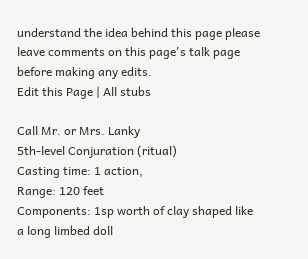understand the idea behind this page please leave comments on this page's talk page before making any edits.
Edit this Page | All stubs

Call Mr. or Mrs. Lanky
5th-level Conjuration (ritual)
Casting time: 1 action,
Range: 120 feet
Components: 1sp worth of clay shaped like a long limbed doll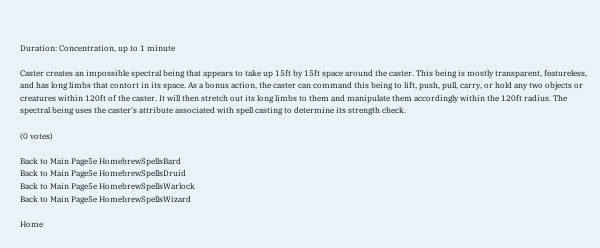Duration: Concentration, up to 1 minute

Caster creates an impossible spectral being that appears to take up 15ft by 15ft space around the caster. This being is mostly transparent, featureless, and has long limbs that contort in its space. As a bonus action, the caster can command this being to lift, push, pull, carry, or hold any two objects or creatures within 120ft of the caster. It will then stretch out its long limbs to them and manipulate them accordingly within the 120ft radius. The spectral being uses the caster's attribute associated with spell casting to determine its strength check.

(0 votes)

Back to Main Page5e HomebrewSpellsBard
Back to Main Page5e HomebrewSpellsDruid
Back to Main Page5e HomebrewSpellsWarlock
Back to Main Page5e HomebrewSpellsWizard

Home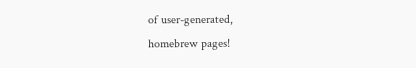of user-generated,
homebrew pages!